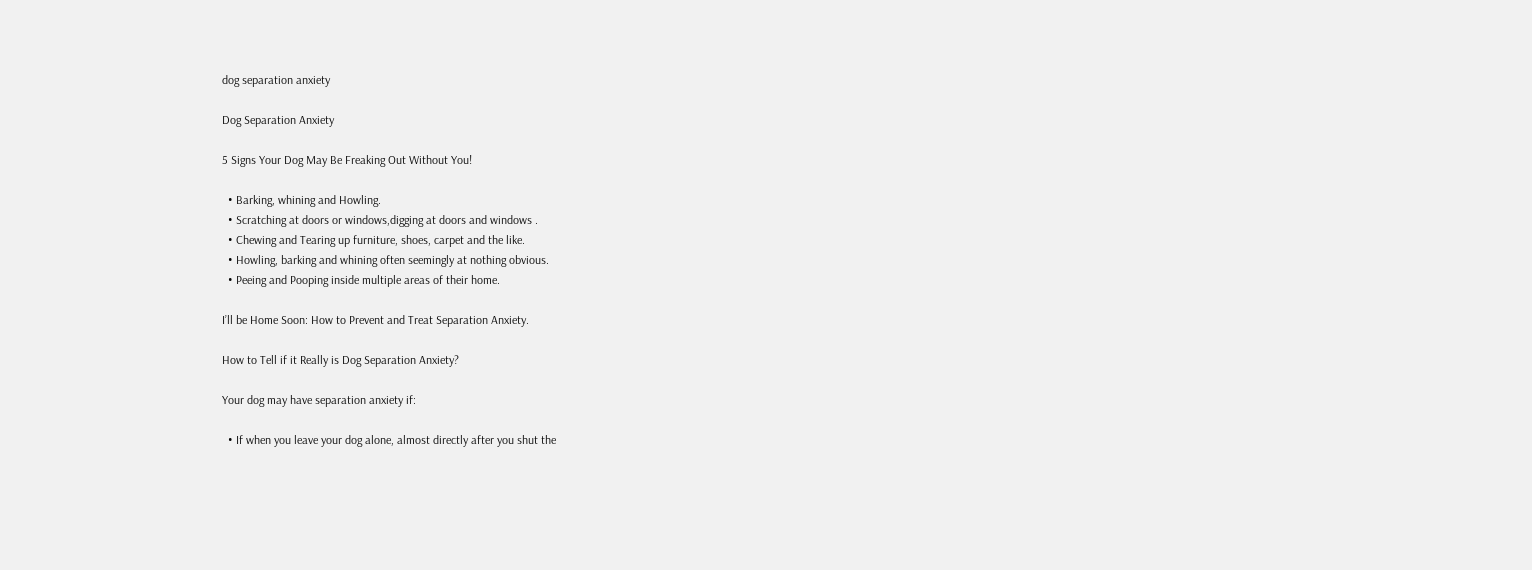dog separation anxiety

Dog Separation Anxiety

5 Signs Your Dog May Be Freaking Out Without You!

  • Barking, whining and Howling.
  • Scratching at doors or windows,digging at doors and windows .
  • Chewing and Tearing up furniture, shoes, carpet and the like.
  • Howling, barking and whining often seemingly at nothing obvious.
  • Peeing and Pooping inside multiple areas of their home.

I’ll be Home Soon: How to Prevent and Treat Separation Anxiety.

How to Tell if it Really is Dog Separation Anxiety?

Your dog may have separation anxiety if:

  • If when you leave your dog alone, almost directly after you shut the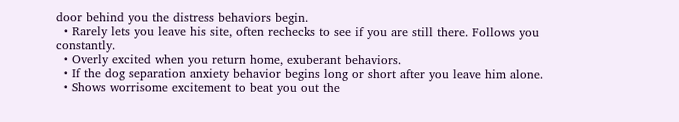door behind you the distress behaviors begin.
  • Rarely lets you leave his site, often rechecks to see if you are still there. Follows you constantly.
  • Overly excited when you return home, exuberant behaviors.
  • If the dog separation anxiety behavior begins long or short after you leave him alone.
  • Shows worrisome excitement to beat you out the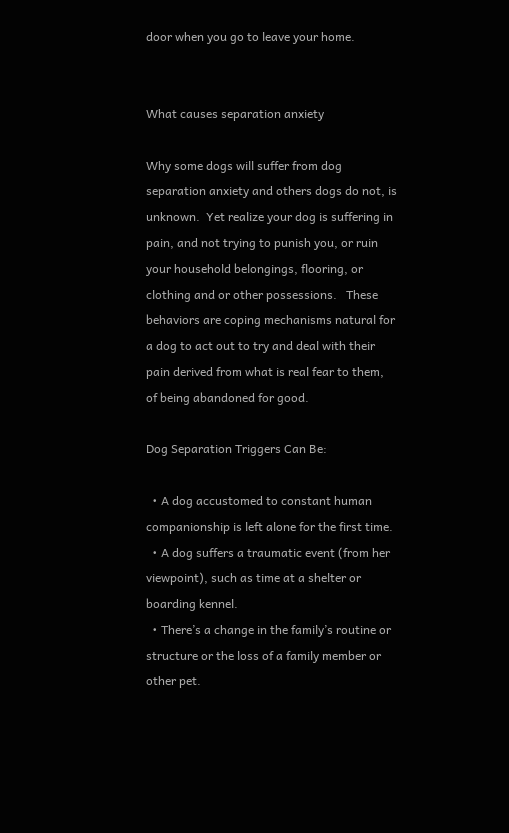door when you go to leave your home.


What causes separation anxiety

Why some dogs will suffer from dog separation anxiety and others dogs do not, is unknown.  Yet realize your dog is suffering in pain, and not trying to punish you, or ruin your household belongings, flooring, or clothing and or other possessions.   These behaviors are coping mechanisms natural for a dog to act out to try and deal with their pain derived from what is real fear to them, of being abandoned for good.

Dog Separation Triggers Can Be:

  • A dog accustomed to constant human companionship is left alone for the first time.
  • A dog suffers a traumatic event (from her viewpoint), such as time at a shelter or boarding kennel.
  • There’s a change in the family’s routine or structure or the loss of a family member or other pet.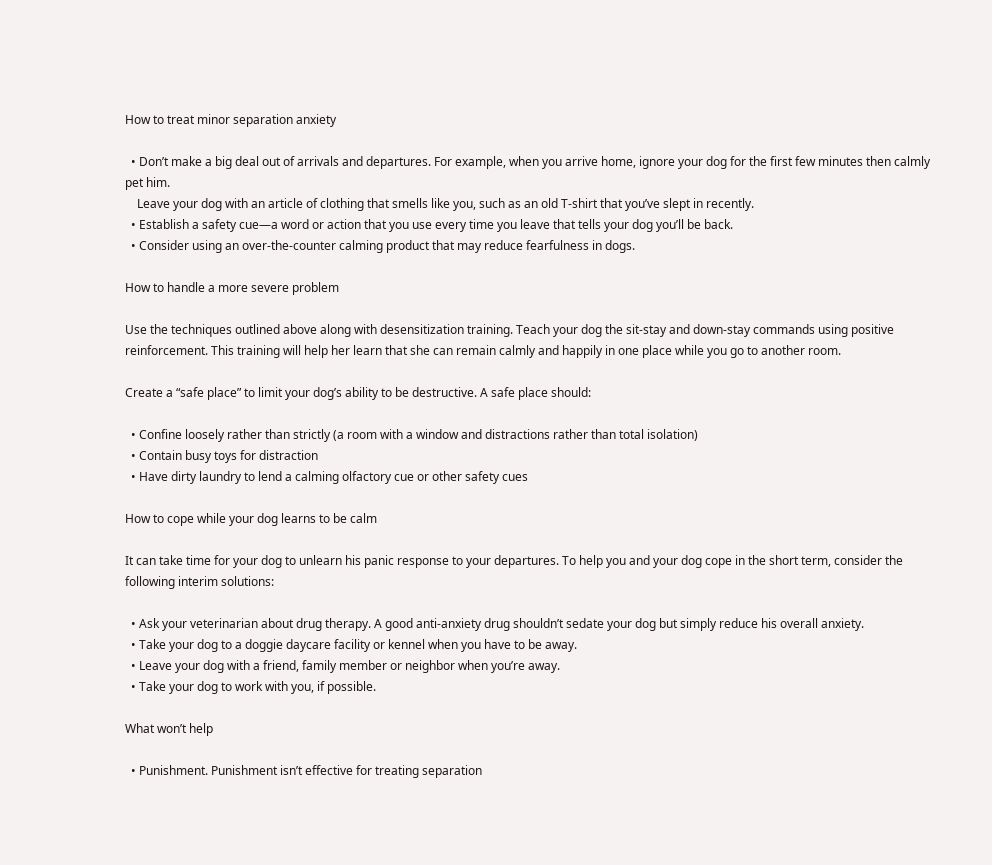How to treat minor separation anxiety

  • Don’t make a big deal out of arrivals and departures. For example, when you arrive home, ignore your dog for the first few minutes then calmly pet him.
    Leave your dog with an article of clothing that smells like you, such as an old T-shirt that you’ve slept in recently.
  • Establish a safety cue—a word or action that you use every time you leave that tells your dog you’ll be back.
  • Consider using an over-the-counter calming product that may reduce fearfulness in dogs.

How to handle a more severe problem

Use the techniques outlined above along with desensitization training. Teach your dog the sit-stay and down-stay commands using positive reinforcement. This training will help her learn that she can remain calmly and happily in one place while you go to another room.

Create a “safe place” to limit your dog’s ability to be destructive. A safe place should:

  • Confine loosely rather than strictly (a room with a window and distractions rather than total isolation)
  • Contain busy toys for distraction
  • Have dirty laundry to lend a calming olfactory cue or other safety cues

How to cope while your dog learns to be calm

It can take time for your dog to unlearn his panic response to your departures. To help you and your dog cope in the short term, consider the following interim solutions:

  • Ask your veterinarian about drug therapy. A good anti-anxiety drug shouldn’t sedate your dog but simply reduce his overall anxiety.
  • Take your dog to a doggie daycare facility or kennel when you have to be away.
  • Leave your dog with a friend, family member or neighbor when you’re away.
  • Take your dog to work with you, if possible.

What won’t help

  • Punishment. Punishment isn’t effective for treating separation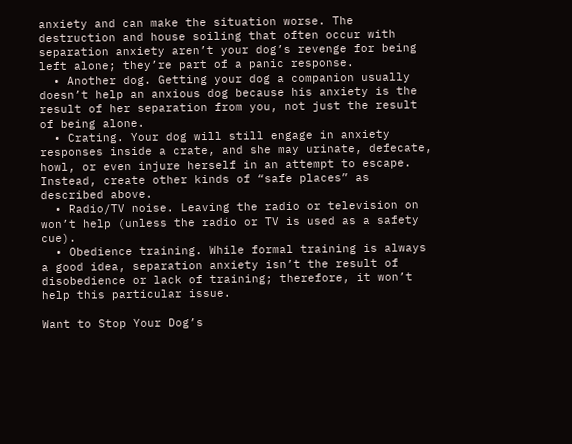anxiety and can make the situation worse. The destruction and house soiling that often occur with separation anxiety aren’t your dog’s revenge for being left alone; they’re part of a panic response.
  • Another dog. Getting your dog a companion usually doesn’t help an anxious dog because his anxiety is the result of her separation from you, not just the result of being alone.
  • Crating. Your dog will still engage in anxiety responses inside a crate, and she may urinate, defecate, howl, or even injure herself in an attempt to escape. Instead, create other kinds of “safe places” as described above.
  • Radio/TV noise. Leaving the radio or television on won’t help (unless the radio or TV is used as a safety cue).
  • Obedience training. While formal training is always a good idea, separation anxiety isn’t the result of disobedience or lack of training; therefore, it won’t help this particular issue.

Want to Stop Your Dog’s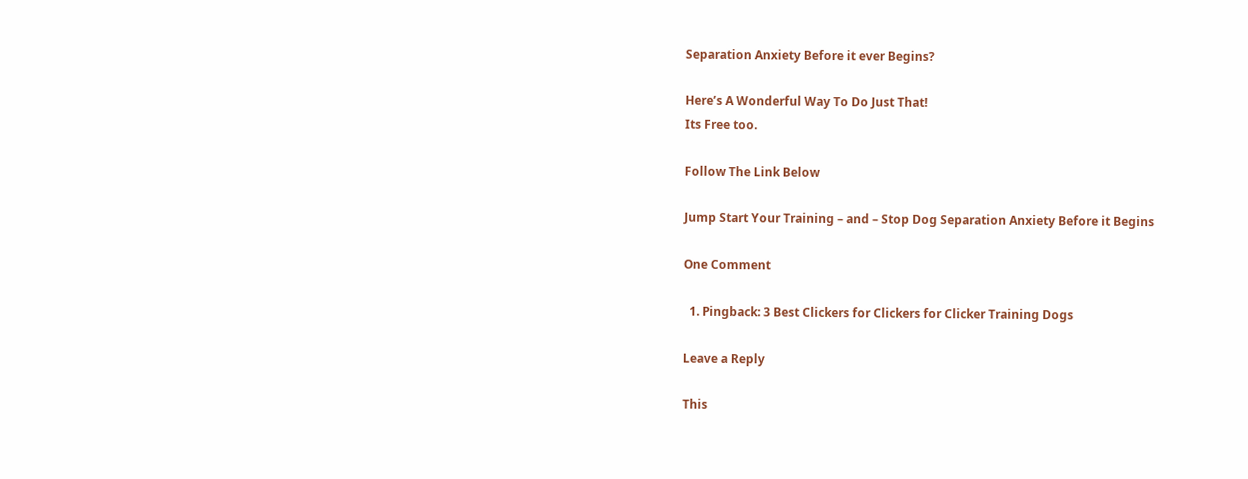Separation Anxiety Before it ever Begins?

Here’s A Wonderful Way To Do Just That!
Its Free too.

Follow The Link Below

Jump Start Your Training – and – Stop Dog Separation Anxiety Before it Begins

One Comment

  1. Pingback: 3 Best Clickers for Clickers for Clicker Training Dogs

Leave a Reply

This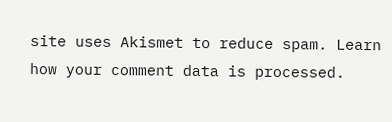site uses Akismet to reduce spam. Learn how your comment data is processed.